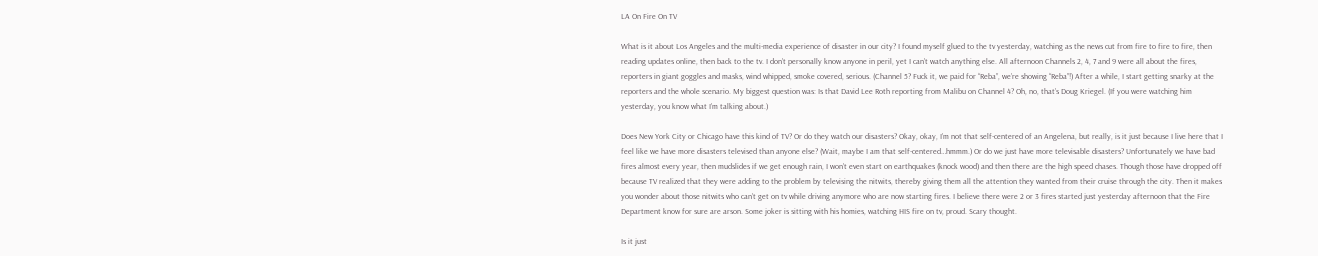LA On Fire On TV

What is it about Los Angeles and the multi-media experience of disaster in our city? I found myself glued to the tv yesterday, watching as the news cut from fire to fire to fire, then reading updates online, then back to the tv. I don’t personally know anyone in peril, yet I can’t watch anything else. All afternoon Channels 2, 4, 7 and 9 were all about the fires, reporters in giant goggles and masks, wind whipped, smoke covered, serious. (Channel 5? Fuck it, we paid for “Reba”, we’re showing “Reba”!) After a while, I start getting snarky at the reporters and the whole scenario. My biggest question was: Is that David Lee Roth reporting from Malibu on Channel 4? Oh, no, that’s Doug Kriegel. (If you were watching him yesterday, you know what I’m talking about.)

Does New York City or Chicago have this kind of TV? Or do they watch our disasters? Okay, okay, I’m not that self-centered of an Angelena, but really, is it just because I live here that I feel like we have more disasters televised than anyone else? (Wait, maybe I am that self-centered…hmmm.) Or do we just have more televisable disasters? Unfortunately we have bad fires almost every year, then mudslides if we get enough rain, I won’t even start on earthquakes (knock wood) and then there are the high speed chases. Though those have dropped off because TV realized that they were adding to the problem by televising the nitwits, thereby giving them all the attention they wanted from their cruise through the city. Then it makes you wonder about those nitwits who can’t get on tv while driving anymore who are now starting fires. I believe there were 2 or 3 fires started just yesterday afternoon that the Fire Department know for sure are arson. Some joker is sitting with his homies, watching HIS fire on tv, proud. Scary thought.

Is it just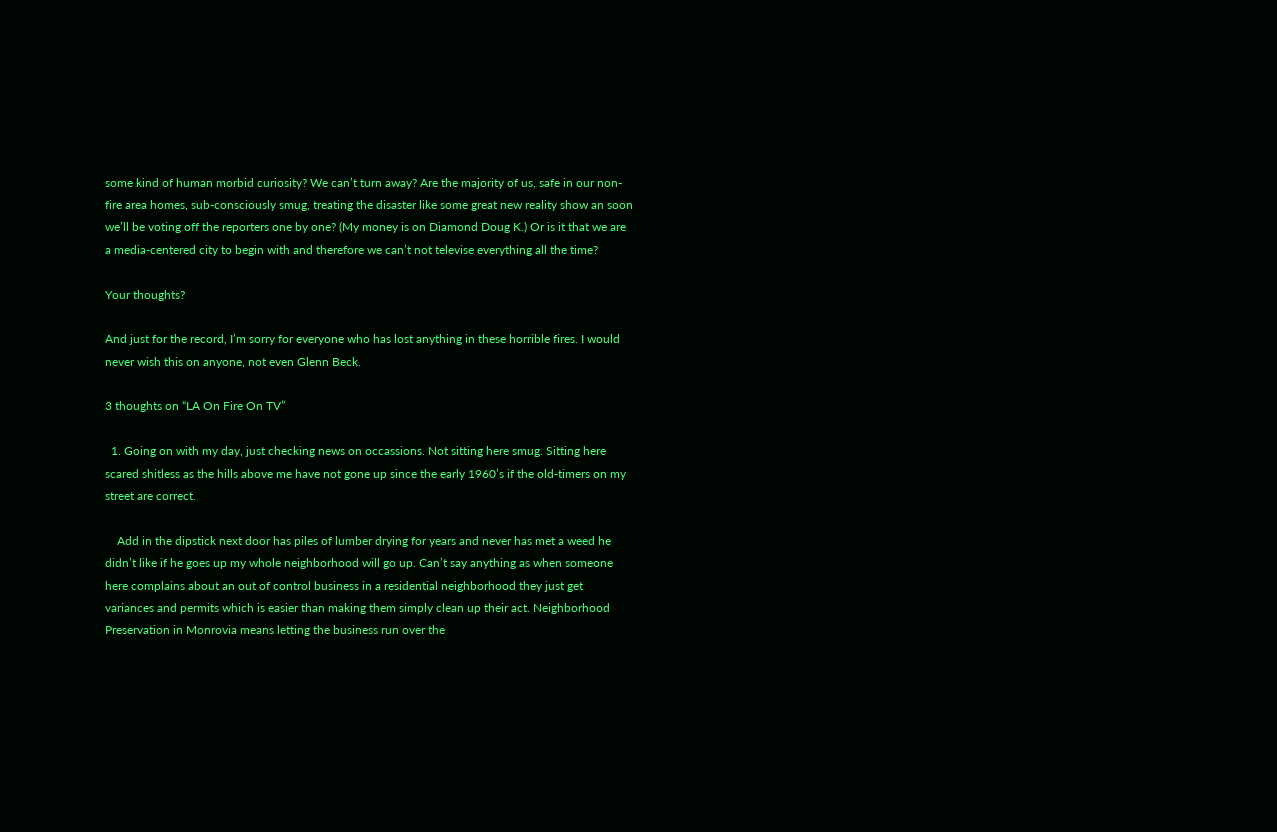some kind of human morbid curiosity? We can’t turn away? Are the majority of us, safe in our non-fire area homes, sub-consciously smug, treating the disaster like some great new reality show an soon we’ll be voting off the reporters one by one? (My money is on Diamond Doug K.) Or is it that we are a media-centered city to begin with and therefore we can’t not televise everything all the time?

Your thoughts?

And just for the record, I’m sorry for everyone who has lost anything in these horrible fires. I would never wish this on anyone, not even Glenn Beck.

3 thoughts on “LA On Fire On TV”

  1. Going on with my day, just checking news on occassions. Not sitting here smug. Sitting here scared shitless as the hills above me have not gone up since the early 1960’s if the old-timers on my street are correct.

    Add in the dipstick next door has piles of lumber drying for years and never has met a weed he didn’t like if he goes up my whole neighborhood will go up. Can’t say anything as when someone here complains about an out of control business in a residential neighborhood they just get variances and permits which is easier than making them simply clean up their act. Neighborhood Preservation in Monrovia means letting the business run over the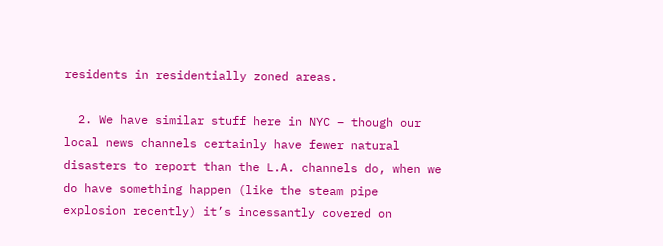residents in residentially zoned areas.

  2. We have similar stuff here in NYC – though our local news channels certainly have fewer natural disasters to report than the L.A. channels do, when we do have something happen (like the steam pipe explosion recently) it’s incessantly covered on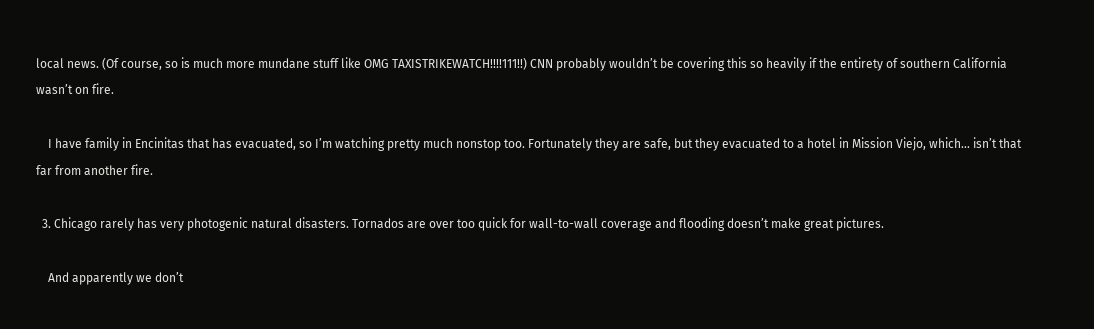local news. (Of course, so is much more mundane stuff like OMG TAXISTRIKEWATCH!!!!111!!) CNN probably wouldn’t be covering this so heavily if the entirety of southern California wasn’t on fire.

    I have family in Encinitas that has evacuated, so I’m watching pretty much nonstop too. Fortunately they are safe, but they evacuated to a hotel in Mission Viejo, which… isn’t that far from another fire.

  3. Chicago rarely has very photogenic natural disasters. Tornados are over too quick for wall-to-wall coverage and flooding doesn’t make great pictures.

    And apparently we don’t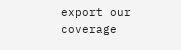export our coverage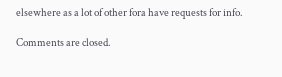elsewhere as a lot of other fora have requests for info.

Comments are closed.